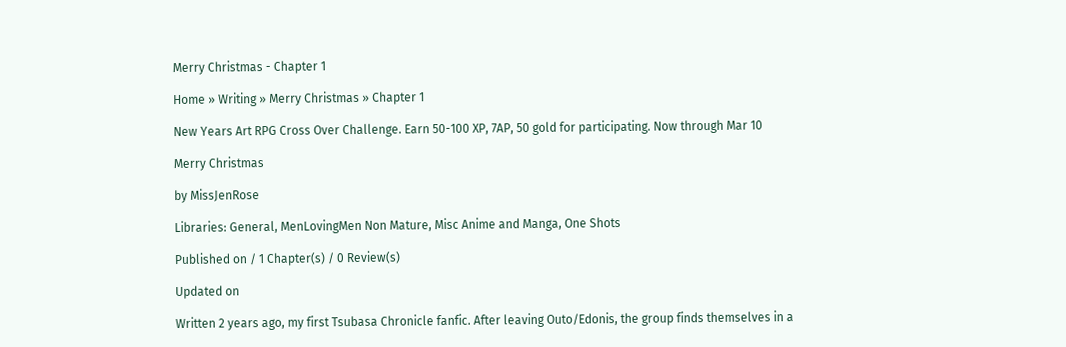Merry Christmas - Chapter 1

Home » Writing » Merry Christmas » Chapter 1

New Years Art RPG Cross Over Challenge. Earn 50-100 XP, 7AP, 50 gold for participating. Now through Mar 10

Merry Christmas

by MissJenRose

Libraries: General, MenLovingMen Non Mature, Misc Anime and Manga, One Shots

Published on / 1 Chapter(s) / 0 Review(s)

Updated on

Written 2 years ago, my first Tsubasa Chronicle fanfic. After leaving Outo/Edonis, the group finds themselves in a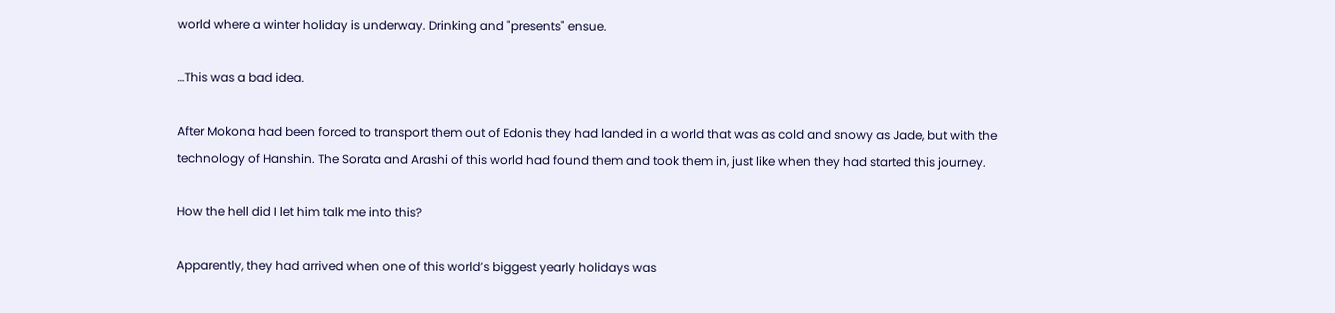world where a winter holiday is underway. Drinking and "presents" ensue.

…This was a bad idea.

After Mokona had been forced to transport them out of Edonis they had landed in a world that was as cold and snowy as Jade, but with the technology of Hanshin. The Sorata and Arashi of this world had found them and took them in, just like when they had started this journey.

How the hell did I let him talk me into this?

Apparently, they had arrived when one of this world’s biggest yearly holidays was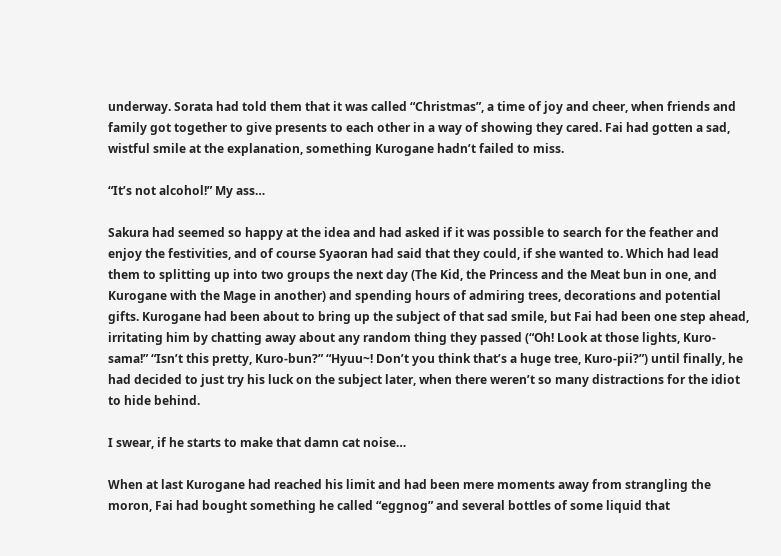underway. Sorata had told them that it was called “Christmas”, a time of joy and cheer, when friends and family got together to give presents to each other in a way of showing they cared. Fai had gotten a sad, wistful smile at the explanation, something Kurogane hadn’t failed to miss.

“It’s not alcohol!” My ass…

Sakura had seemed so happy at the idea and had asked if it was possible to search for the feather and enjoy the festivities, and of course Syaoran had said that they could, if she wanted to. Which had lead them to splitting up into two groups the next day (The Kid, the Princess and the Meat bun in one, and Kurogane with the Mage in another) and spending hours of admiring trees, decorations and potential gifts. Kurogane had been about to bring up the subject of that sad smile, but Fai had been one step ahead, irritating him by chatting away about any random thing they passed (“Oh! Look at those lights, Kuro-sama!” “Isn’t this pretty, Kuro-bun?” “Hyuu~! Don’t you think that’s a huge tree, Kuro-pii?”) until finally, he had decided to just try his luck on the subject later, when there weren’t so many distractions for the idiot to hide behind.

I swear, if he starts to make that damn cat noise…

When at last Kurogane had reached his limit and had been mere moments away from strangling the moron, Fai had bought something he called “eggnog” and several bottles of some liquid that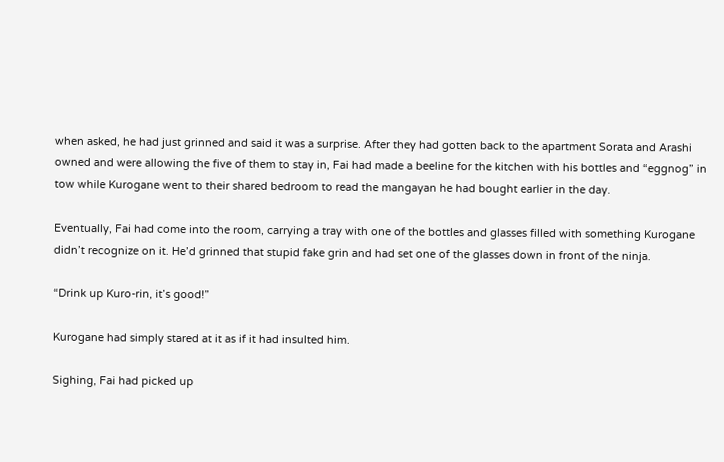when asked, he had just grinned and said it was a surprise. After they had gotten back to the apartment Sorata and Arashi owned and were allowing the five of them to stay in, Fai had made a beeline for the kitchen with his bottles and “eggnog” in tow while Kurogane went to their shared bedroom to read the mangayan he had bought earlier in the day.

Eventually, Fai had come into the room, carrying a tray with one of the bottles and glasses filled with something Kurogane didn’t recognize on it. He’d grinned that stupid fake grin and had set one of the glasses down in front of the ninja.

“Drink up Kuro-rin, it’s good!”

Kurogane had simply stared at it as if it had insulted him.

Sighing, Fai had picked up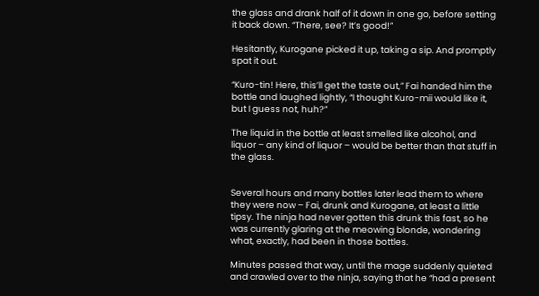the glass and drank half of it down in one go, before setting it back down. “There, see? It’s good!”

Hesitantly, Kurogane picked it up, taking a sip. And promptly spat it out.

“Kuro-tin! Here, this’ll get the taste out,” Fai handed him the bottle and laughed lightly, “I thought Kuro-mii would like it, but I guess not, huh?”

The liquid in the bottle at least smelled like alcohol, and liquor – any kind of liquor – would be better than that stuff in the glass.


Several hours and many bottles later lead them to where they were now – Fai, drunk and Kurogane, at least a little tipsy. The ninja had never gotten this drunk this fast, so he was currently glaring at the meowing blonde, wondering what, exactly, had been in those bottles.

Minutes passed that way, until the mage suddenly quieted and crawled over to the ninja, saying that he “had a present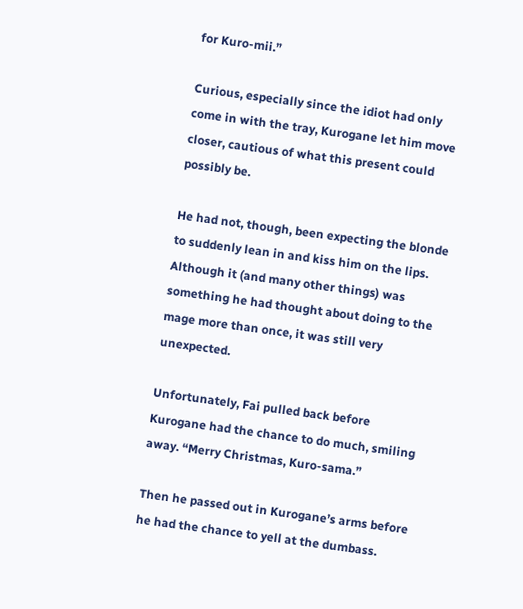for Kuro-mii.”

Curious, especially since the idiot had only come in with the tray, Kurogane let him move closer, cautious of what this present could possibly be.

He had not, though, been expecting the blonde to suddenly lean in and kiss him on the lips. Although it (and many other things) was something he had thought about doing to the mage more than once, it was still very unexpected.

Unfortunately, Fai pulled back before Kurogane had the chance to do much, smiling away. “Merry Christmas, Kuro-sama.”

Then he passed out in Kurogane’s arms before he had the chance to yell at the dumbass.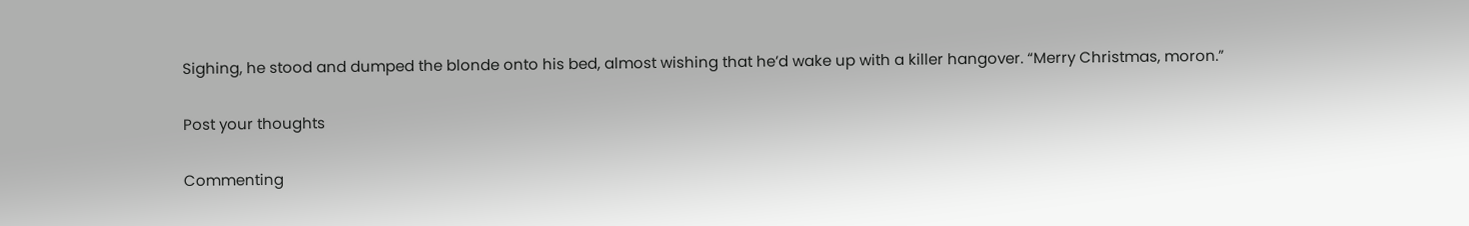Sighing, he stood and dumped the blonde onto his bed, almost wishing that he’d wake up with a killer hangover. “Merry Christmas, moron.”

Post your thoughts

Commenting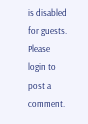is disabled for guests. Please login to post a comment.